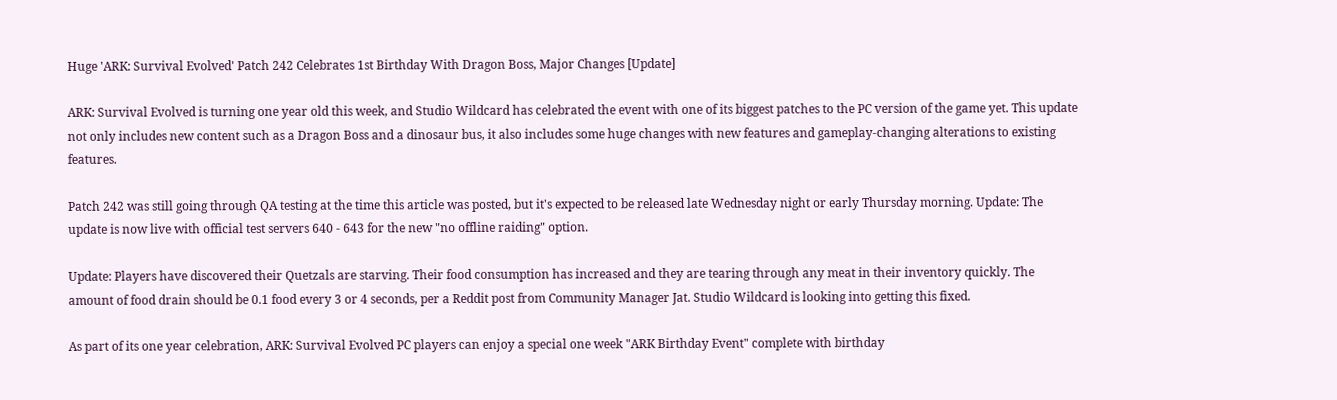Huge 'ARK: Survival Evolved' Patch 242 Celebrates 1st Birthday With Dragon Boss, Major Changes [Update]

ARK: Survival Evolved is turning one year old this week, and Studio Wildcard has celebrated the event with one of its biggest patches to the PC version of the game yet. This update not only includes new content such as a Dragon Boss and a dinosaur bus, it also includes some huge changes with new features and gameplay-changing alterations to existing features.

Patch 242 was still going through QA testing at the time this article was posted, but it's expected to be released late Wednesday night or early Thursday morning. Update: The update is now live with official test servers 640 - 643 for the new "no offline raiding" option.

Update: Players have discovered their Quetzals are starving. Their food consumption has increased and they are tearing through any meat in their inventory quickly. The amount of food drain should be 0.1 food every 3 or 4 seconds, per a Reddit post from Community Manager Jat. Studio Wildcard is looking into getting this fixed.

As part of its one year celebration, ARK: Survival Evolved PC players can enjoy a special one week "ARK Birthday Event" complete with birthday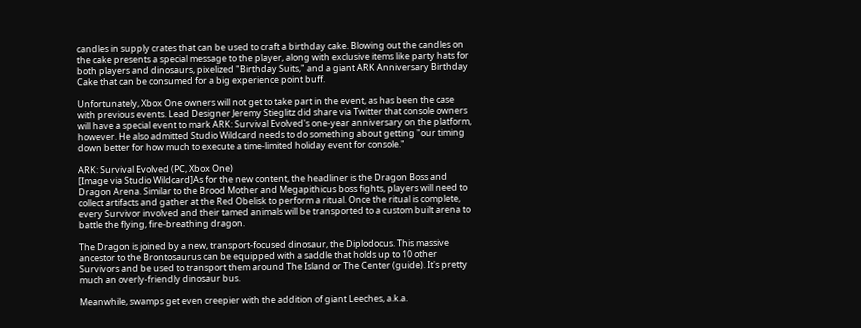candles in supply crates that can be used to craft a birthday cake. Blowing out the candles on the cake presents a special message to the player, along with exclusive items like party hats for both players and dinosaurs, pixelized "Birthday Suits," and a giant ARK Anniversary Birthday Cake that can be consumed for a big experience point buff.

Unfortunately, Xbox One owners will not get to take part in the event, as has been the case with previous events. Lead Designer Jeremy Stieglitz did share via Twitter that console owners will have a special event to mark ARK: Survival Evolved's one-year anniversary on the platform, however. He also admitted Studio Wildcard needs to do something about getting "our timing down better for how much to execute a time-limited holiday event for console."

ARK: Survival Evolved (PC, Xbox One)
[Image via Studio Wildcard]As for the new content, the headliner is the Dragon Boss and Dragon Arena. Similar to the Brood Mother and Megapithicus boss fights, players will need to collect artifacts and gather at the Red Obelisk to perform a ritual. Once the ritual is complete, every Survivor involved and their tamed animals will be transported to a custom built arena to battle the flying, fire-breathing dragon.

The Dragon is joined by a new, transport-focused dinosaur, the Diplodocus. This massive ancestor to the Brontosaurus can be equipped with a saddle that holds up to 10 other Survivors and be used to transport them around The Island or The Center (guide). It's pretty much an overly-friendly dinosaur bus.

Meanwhile, swamps get even creepier with the addition of giant Leeches, a.k.a.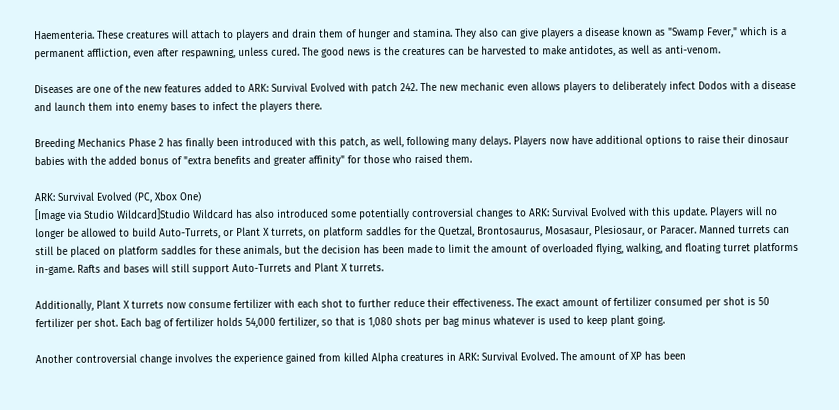Haementeria. These creatures will attach to players and drain them of hunger and stamina. They also can give players a disease known as "Swamp Fever," which is a permanent affliction, even after respawning, unless cured. The good news is the creatures can be harvested to make antidotes, as well as anti-venom.

Diseases are one of the new features added to ARK: Survival Evolved with patch 242. The new mechanic even allows players to deliberately infect Dodos with a disease and launch them into enemy bases to infect the players there.

Breeding Mechanics Phase 2 has finally been introduced with this patch, as well, following many delays. Players now have additional options to raise their dinosaur babies with the added bonus of "extra benefits and greater affinity" for those who raised them.

ARK: Survival Evolved (PC, Xbox One)
[Image via Studio Wildcard]Studio Wildcard has also introduced some potentially controversial changes to ARK: Survival Evolved with this update. Players will no longer be allowed to build Auto-Turrets, or Plant X turrets, on platform saddles for the Quetzal, Brontosaurus, Mosasaur, Plesiosaur, or Paracer. Manned turrets can still be placed on platform saddles for these animals, but the decision has been made to limit the amount of overloaded flying, walking, and floating turret platforms in-game. Rafts and bases will still support Auto-Turrets and Plant X turrets.

Additionally, Plant X turrets now consume fertilizer with each shot to further reduce their effectiveness. The exact amount of fertilizer consumed per shot is 50 fertilizer per shot. Each bag of fertilizer holds 54,000 fertilizer, so that is 1,080 shots per bag minus whatever is used to keep plant going.

Another controversial change involves the experience gained from killed Alpha creatures in ARK: Survival Evolved. The amount of XP has been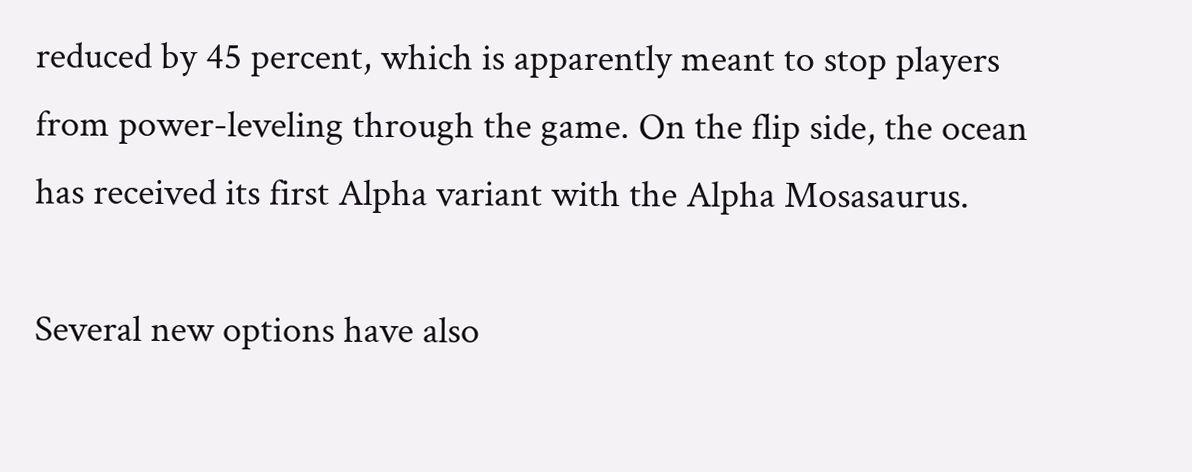reduced by 45 percent, which is apparently meant to stop players from power-leveling through the game. On the flip side, the ocean has received its first Alpha variant with the Alpha Mosasaurus.

Several new options have also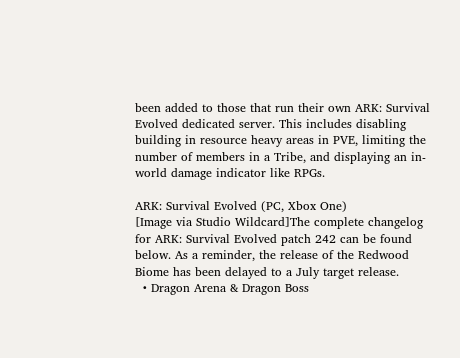been added to those that run their own ARK: Survival Evolved dedicated server. This includes disabling building in resource heavy areas in PVE, limiting the number of members in a Tribe, and displaying an in-world damage indicator like RPGs.

ARK: Survival Evolved (PC, Xbox One)
[Image via Studio Wildcard]The complete changelog for ARK: Survival Evolved patch 242 can be found below. As a reminder, the release of the Redwood Biome has been delayed to a July target release.
  • Dragon Arena & Dragon Boss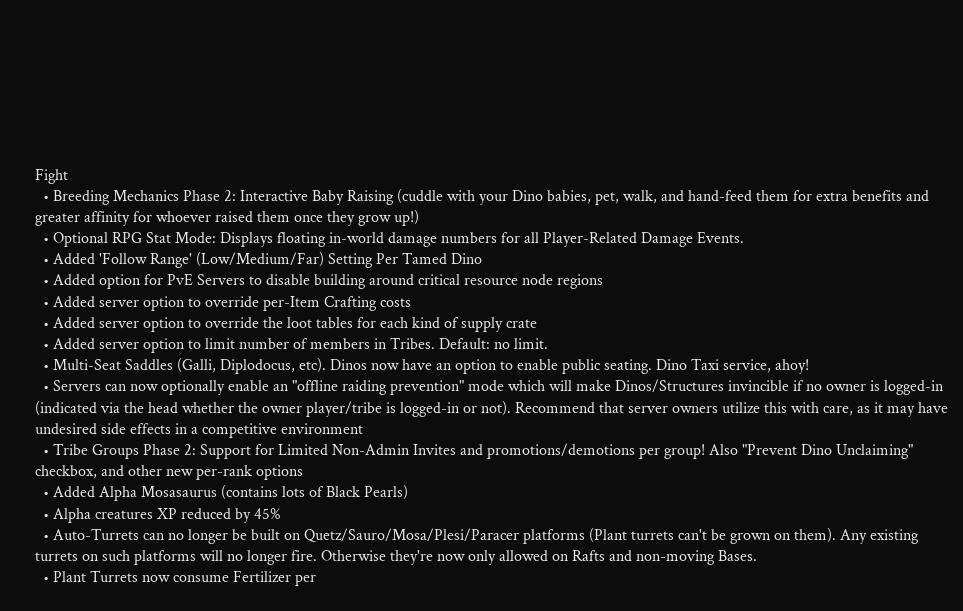Fight
  • Breeding Mechanics Phase 2: Interactive Baby Raising (cuddle with your Dino babies, pet, walk, and hand-feed them for extra benefits and greater affinity for whoever raised them once they grow up!)
  • Optional RPG Stat Mode: Displays floating in-world damage numbers for all Player-Related Damage Events.
  • Added 'Follow Range' (Low/Medium/Far) Setting Per Tamed Dino
  • Added option for PvE Servers to disable building around critical resource node regions
  • Added server option to override per-Item Crafting costs
  • Added server option to override the loot tables for each kind of supply crate
  • Added server option to limit number of members in Tribes. Default: no limit.
  • Multi-Seat Saddles (Galli, Diplodocus, etc). Dinos now have an option to enable public seating. Dino Taxi service, ahoy!
  • Servers can now optionally enable an "offline raiding prevention" mode which will make Dinos/Structures invincible if no owner is logged-in (indicated via the head whether the owner player/tribe is logged-in or not). Recommend that server owners utilize this with care, as it may have undesired side effects in a competitive environment
  • Tribe Groups Phase 2: Support for Limited Non-Admin Invites and promotions/demotions per group! Also "Prevent Dino Unclaiming" checkbox, and other new per-rank options
  • Added Alpha Mosasaurus (contains lots of Black Pearls)
  • Alpha creatures XP reduced by 45%
  • Auto-Turrets can no longer be built on Quetz/Sauro/Mosa/Plesi/Paracer platforms (Plant turrets can't be grown on them). Any existing turrets on such platforms will no longer fire. Otherwise they're now only allowed on Rafts and non-moving Bases.
  • Plant Turrets now consume Fertilizer per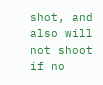shot, and also will not shoot if no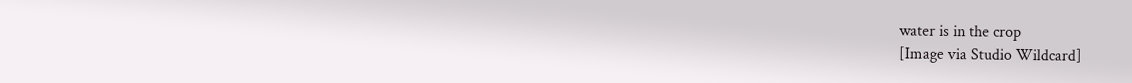water is in the crop
[Image via Studio Wildcard]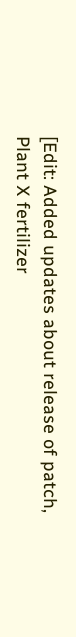[Edit: Added updates about release of patch, Plant X fertilizer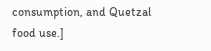consumption, and Quetzal food use.]